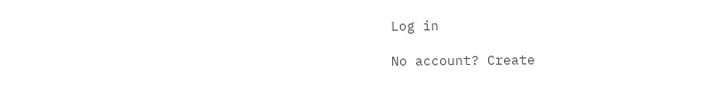Log in

No account? Create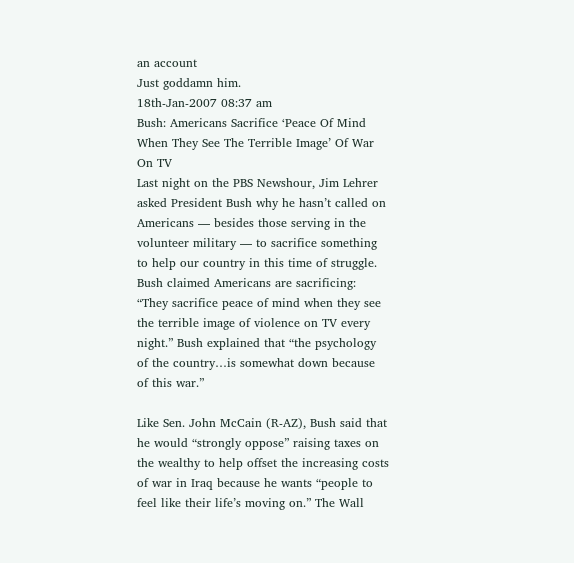an account
Just goddamn him.
18th-Jan-2007 08:37 am
Bush: Americans Sacrifice ‘Peace Of Mind When They See The Terrible Image’ Of War On TV
Last night on the PBS Newshour, Jim Lehrer asked President Bush why he hasn’t called on Americans — besides those serving in the volunteer military — to sacrifice something to help our country in this time of struggle. Bush claimed Americans are sacrificing: “They sacrifice peace of mind when they see the terrible image of violence on TV every night.” Bush explained that “the psychology of the country…is somewhat down because of this war.”

Like Sen. John McCain (R-AZ), Bush said that he would “strongly oppose” raising taxes on the wealthy to help offset the increasing costs of war in Iraq because he wants “people to feel like their life’s moving on.” The Wall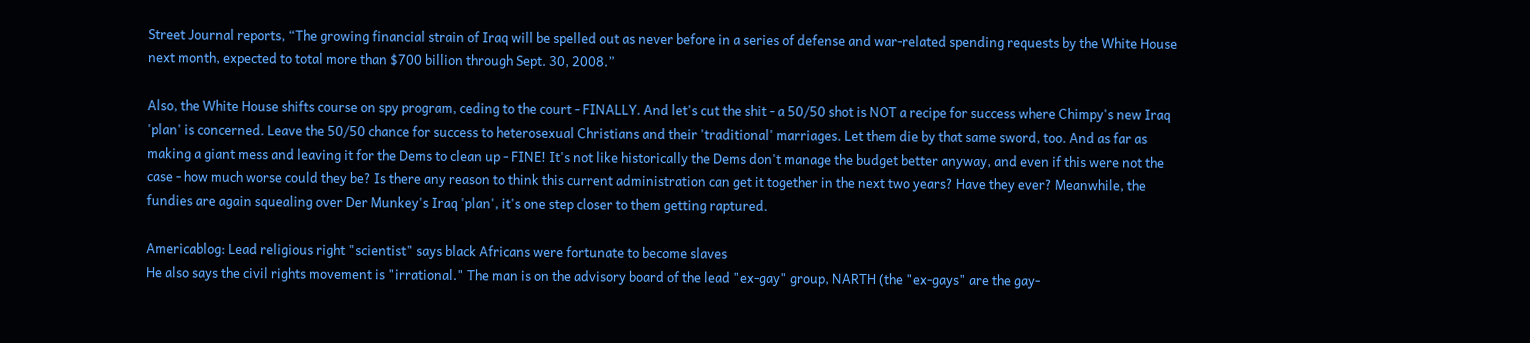Street Journal reports, “The growing financial strain of Iraq will be spelled out as never before in a series of defense and war-related spending requests by the White House next month, expected to total more than $700 billion through Sept. 30, 2008.”

Also, the White House shifts course on spy program, ceding to the court - FINALLY. And let's cut the shit - a 50/50 shot is NOT a recipe for success where Chimpy's new Iraq 'plan' is concerned. Leave the 50/50 chance for success to heterosexual Christians and their 'traditional' marriages. Let them die by that same sword, too. And as far as making a giant mess and leaving it for the Dems to clean up - FINE! It's not like historically the Dems don't manage the budget better anyway, and even if this were not the case - how much worse could they be? Is there any reason to think this current administration can get it together in the next two years? Have they ever? Meanwhile, the fundies are again squealing over Der Munkey's Iraq 'plan', it's one step closer to them getting raptured.

Americablog: Lead religious right "scientist" says black Africans were fortunate to become slaves
He also says the civil rights movement is "irrational." The man is on the advisory board of the lead "ex-gay" group, NARTH (the "ex-gays" are the gay-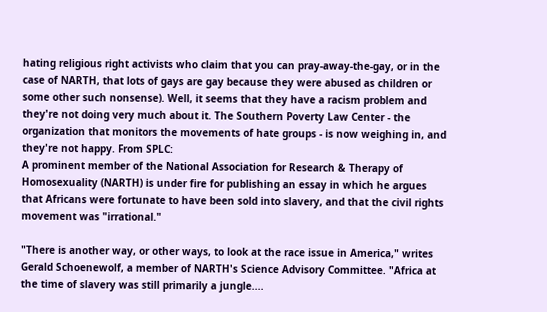hating religious right activists who claim that you can pray-away-the-gay, or in the case of NARTH, that lots of gays are gay because they were abused as children or some other such nonsense). Well, it seems that they have a racism problem and they're not doing very much about it. The Southern Poverty Law Center - the organization that monitors the movements of hate groups - is now weighing in, and they're not happy. From SPLC:
A prominent member of the National Association for Research & Therapy of Homosexuality (NARTH) is under fire for publishing an essay in which he argues that Africans were fortunate to have been sold into slavery, and that the civil rights movement was "irrational."

"There is another way, or other ways, to look at the race issue in America," writes Gerald Schoenewolf, a member of NARTH's Science Advisory Committee. "Africa at the time of slavery was still primarily a jungle....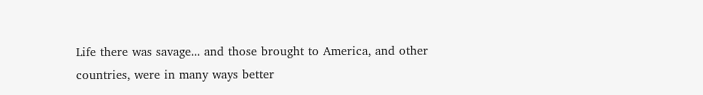Life there was savage... and those brought to America, and other countries, were in many ways better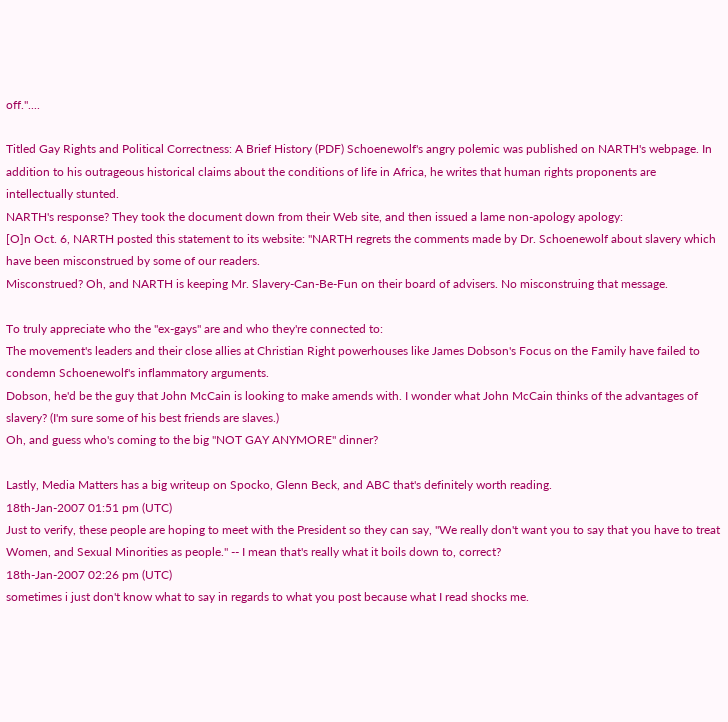off."....

Titled Gay Rights and Political Correctness: A Brief History (PDF) Schoenewolf's angry polemic was published on NARTH's webpage. In addition to his outrageous historical claims about the conditions of life in Africa, he writes that human rights proponents are intellectually stunted.
NARTH's response? They took the document down from their Web site, and then issued a lame non-apology apology:
[O]n Oct. 6, NARTH posted this statement to its website: "NARTH regrets the comments made by Dr. Schoenewolf about slavery which have been misconstrued by some of our readers.
Misconstrued? Oh, and NARTH is keeping Mr. Slavery-Can-Be-Fun on their board of advisers. No misconstruing that message.

To truly appreciate who the "ex-gays" are and who they're connected to:
The movement's leaders and their close allies at Christian Right powerhouses like James Dobson's Focus on the Family have failed to condemn Schoenewolf's inflammatory arguments.
Dobson, he'd be the guy that John McCain is looking to make amends with. I wonder what John McCain thinks of the advantages of slavery? (I'm sure some of his best friends are slaves.)
Oh, and guess who's coming to the big "NOT GAY ANYMORE" dinner?

Lastly, Media Matters has a big writeup on Spocko, Glenn Beck, and ABC that's definitely worth reading.
18th-Jan-2007 01:51 pm (UTC)
Just to verify, these people are hoping to meet with the President so they can say, "We really don't want you to say that you have to treat Women, and Sexual Minorities as people." -- I mean that's really what it boils down to, correct?
18th-Jan-2007 02:26 pm (UTC)
sometimes i just don't know what to say in regards to what you post because what I read shocks me.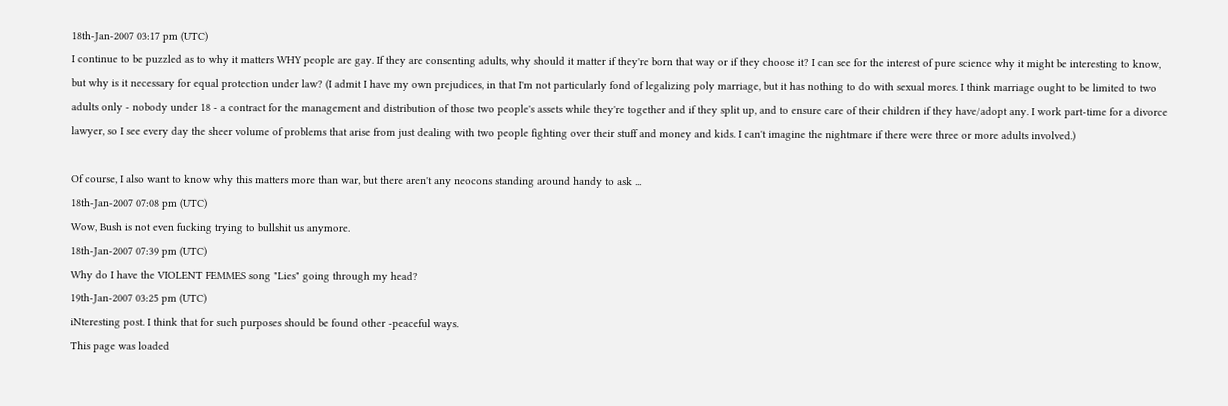18th-Jan-2007 03:17 pm (UTC)
I continue to be puzzled as to why it matters WHY people are gay. If they are consenting adults, why should it matter if they're born that way or if they choose it? I can see for the interest of pure science why it might be interesting to know, but why is it necessary for equal protection under law? (I admit I have my own prejudices, in that I'm not particularly fond of legalizing poly marriage, but it has nothing to do with sexual mores. I think marriage ought to be limited to two adults only - nobody under 18 - a contract for the management and distribution of those two people's assets while they're together and if they split up, and to ensure care of their children if they have/adopt any. I work part-time for a divorce lawyer, so I see every day the sheer volume of problems that arise from just dealing with two people fighting over their stuff and money and kids. I can't imagine the nightmare if there were three or more adults involved.)

Of course, I also want to know why this matters more than war, but there aren't any neocons standing around handy to ask ...
18th-Jan-2007 07:08 pm (UTC)
Wow, Bush is not even fucking trying to bullshit us anymore.
18th-Jan-2007 07:39 pm (UTC)
Why do I have the VIOLENT FEMMES song "Lies" going through my head?
19th-Jan-2007 03:25 pm (UTC)
iNteresting post. I think that for such purposes should be found other -peaceful ways.
This page was loaded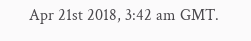Apr 21st 2018, 3:42 am GMT.